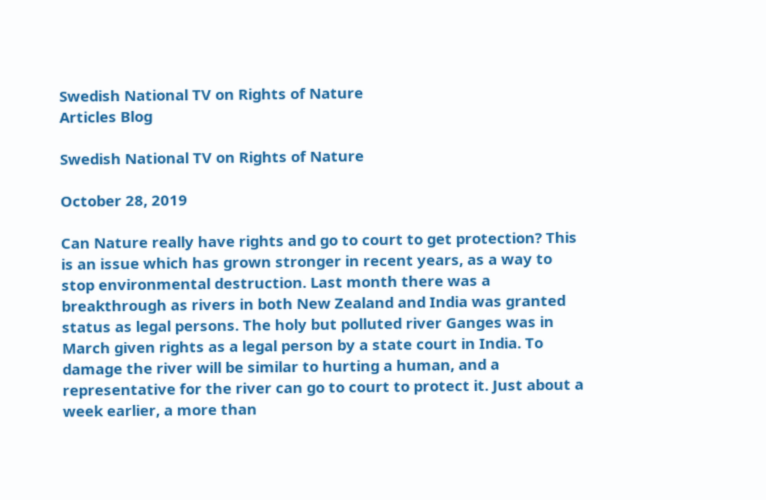Swedish National TV on Rights of Nature
Articles Blog

Swedish National TV on Rights of Nature

October 28, 2019

Can Nature really have rights and go to court to get protection? This is an issue which has grown stronger in recent years, as a way to stop environmental destruction. Last month there was a breakthrough as rivers in both New Zealand and India was granted status as legal persons. The holy but polluted river Ganges was in March given rights as a legal person by a state court in India. To damage the river will be similar to hurting a human, and a representative for the river can go to court to protect it. Just about a week earlier, a more than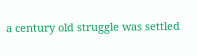a century old struggle was settled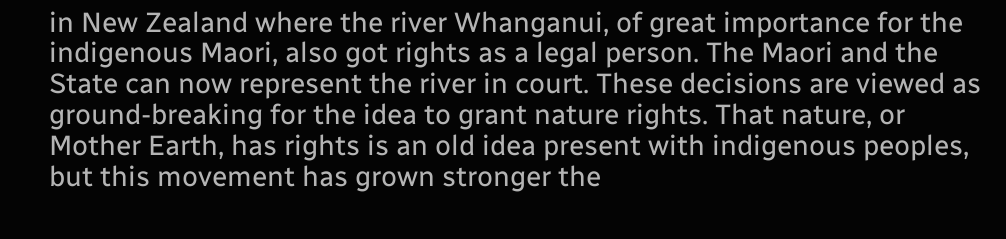in New Zealand where the river Whanganui, of great importance for the indigenous Maori, also got rights as a legal person. The Maori and the State can now represent the river in court. These decisions are viewed as ground-breaking for the idea to grant nature rights. That nature, or Mother Earth, has rights is an old idea present with indigenous peoples, but this movement has grown stronger the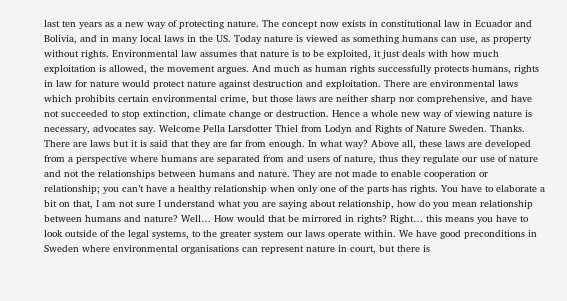last ten years as a new way of protecting nature. The concept now exists in constitutional law in Ecuador and Bolivia, and in many local laws in the US. Today nature is viewed as something humans can use, as property without rights. Environmental law assumes that nature is to be exploited, it just deals with how much exploitation is allowed, the movement argues. And much as human rights successfully protects humans, rights in law for nature would protect nature against destruction and exploitation. There are environmental laws which prohibits certain environmental crime, but those laws are neither sharp nor comprehensive, and have not succeeded to stop extinction, climate change or destruction. Hence a whole new way of viewing nature is necessary, advocates say. Welcome Pella Larsdotter Thiel from Lodyn and Rights of Nature Sweden. Thanks. There are laws but it is said that they are far from enough. In what way? Above all, these laws are developed from a perspective where humans are separated from and users of nature, thus they regulate our use of nature and not the relationships between humans and nature. They are not made to enable cooperation or relationship; you can’t have a healthy relationship when only one of the parts has rights. You have to elaborate a bit on that, I am not sure I understand what you are saying about relationship, how do you mean relationship between humans and nature? Well… How would that be mirrored in rights? Right… this means you have to look outside of the legal systems, to the greater system our laws operate within. We have good preconditions in Sweden where environmental organisations can represent nature in court, but there is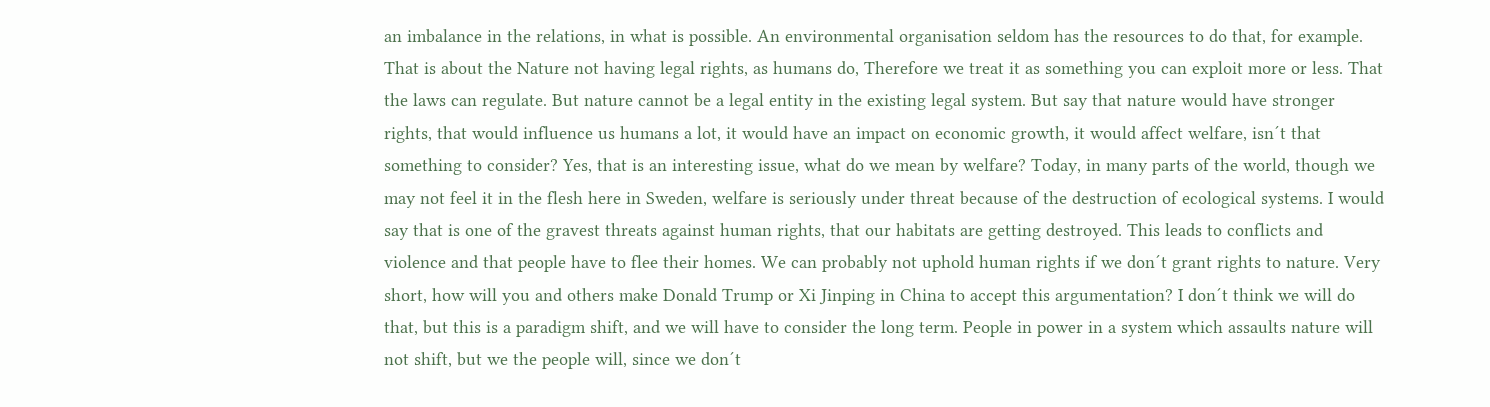an imbalance in the relations, in what is possible. An environmental organisation seldom has the resources to do that, for example. That is about the Nature not having legal rights, as humans do, Therefore we treat it as something you can exploit more or less. That the laws can regulate. But nature cannot be a legal entity in the existing legal system. But say that nature would have stronger rights, that would influence us humans a lot, it would have an impact on economic growth, it would affect welfare, isn´t that something to consider? Yes, that is an interesting issue, what do we mean by welfare? Today, in many parts of the world, though we may not feel it in the flesh here in Sweden, welfare is seriously under threat because of the destruction of ecological systems. I would say that is one of the gravest threats against human rights, that our habitats are getting destroyed. This leads to conflicts and violence and that people have to flee their homes. We can probably not uphold human rights if we don´t grant rights to nature. Very short, how will you and others make Donald Trump or Xi Jinping in China to accept this argumentation? I don´t think we will do that, but this is a paradigm shift, and we will have to consider the long term. People in power in a system which assaults nature will not shift, but we the people will, since we don´t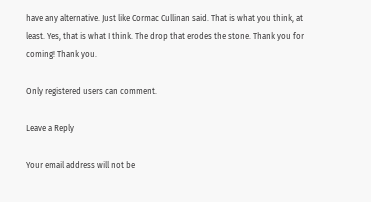have any alternative. Just like Cormac Cullinan said. That is what you think, at least. Yes, that is what I think. The drop that erodes the stone. Thank you for coming! Thank you.

Only registered users can comment.

Leave a Reply

Your email address will not be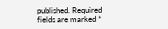published. Required fields are marked *